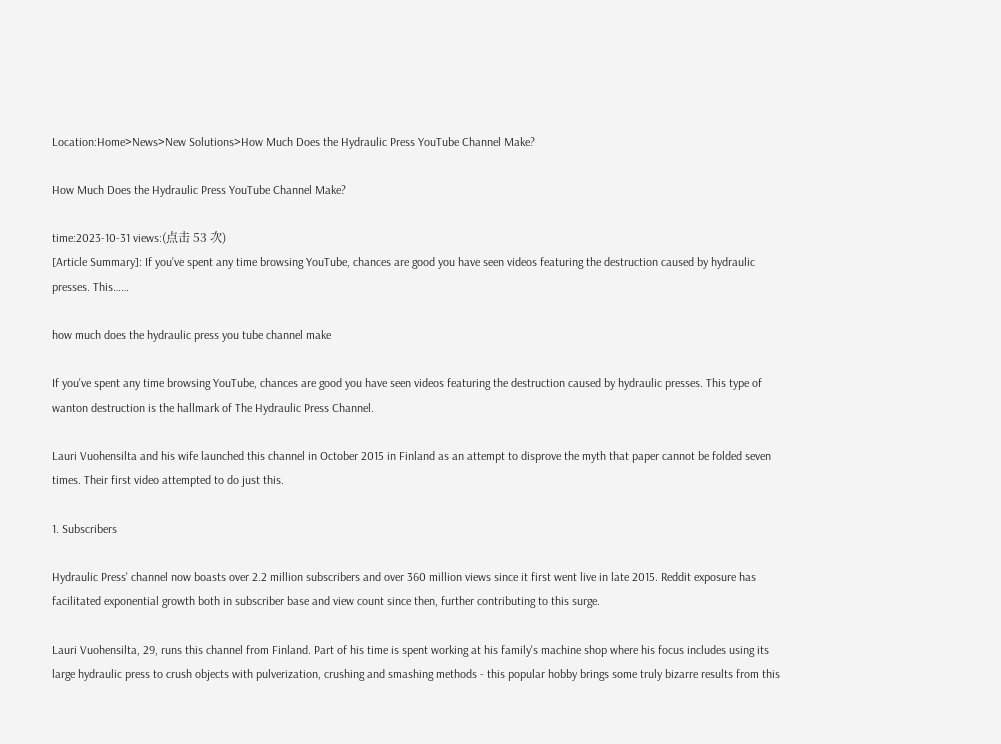Location:Home>News>New Solutions>How Much Does the Hydraulic Press YouTube Channel Make?

How Much Does the Hydraulic Press YouTube Channel Make?

time:2023-10-31 views:(点击 53 次)
[Article Summary]: If you’ve spent any time browsing YouTube, chances are good you have seen videos featuring the destruction caused by hydraulic presses. This……

how much does the hydraulic press you tube channel make

If you've spent any time browsing YouTube, chances are good you have seen videos featuring the destruction caused by hydraulic presses. This type of wanton destruction is the hallmark of The Hydraulic Press Channel.

Lauri Vuohensilta and his wife launched this channel in October 2015 in Finland as an attempt to disprove the myth that paper cannot be folded seven times. Their first video attempted to do just this.

1. Subscribers

Hydraulic Press' channel now boasts over 2.2 million subscribers and over 360 million views since it first went live in late 2015. Reddit exposure has facilitated exponential growth both in subscriber base and view count since then, further contributing to this surge.

Lauri Vuohensilta, 29, runs this channel from Finland. Part of his time is spent working at his family's machine shop where his focus includes using its large hydraulic press to crush objects with pulverization, crushing and smashing methods - this popular hobby brings some truly bizarre results from this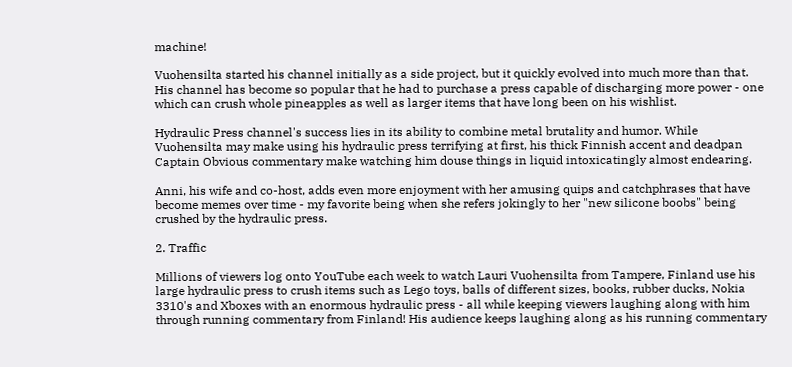machine!

Vuohensilta started his channel initially as a side project, but it quickly evolved into much more than that. His channel has become so popular that he had to purchase a press capable of discharging more power - one which can crush whole pineapples as well as larger items that have long been on his wishlist.

Hydraulic Press channel's success lies in its ability to combine metal brutality and humor. While Vuohensilta may make using his hydraulic press terrifying at first, his thick Finnish accent and deadpan Captain Obvious commentary make watching him douse things in liquid intoxicatingly almost endearing.

Anni, his wife and co-host, adds even more enjoyment with her amusing quips and catchphrases that have become memes over time - my favorite being when she refers jokingly to her "new silicone boobs" being crushed by the hydraulic press.

2. Traffic

Millions of viewers log onto YouTube each week to watch Lauri Vuohensilta from Tampere, Finland use his large hydraulic press to crush items such as Lego toys, balls of different sizes, books, rubber ducks, Nokia 3310's and Xboxes with an enormous hydraulic press - all while keeping viewers laughing along with him through running commentary from Finland! His audience keeps laughing along as his running commentary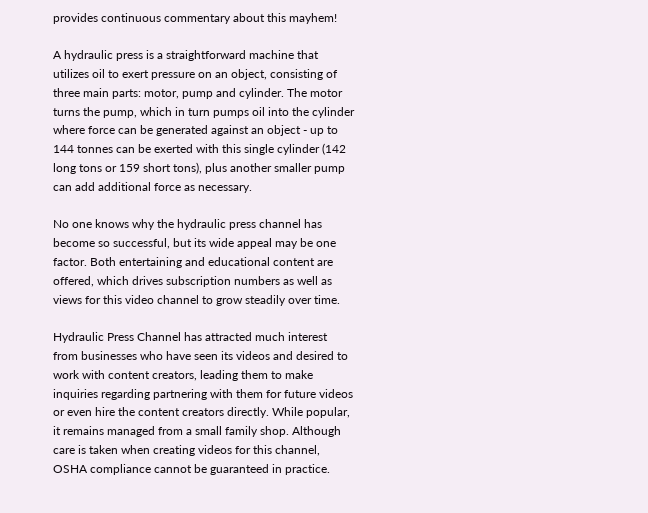provides continuous commentary about this mayhem!

A hydraulic press is a straightforward machine that utilizes oil to exert pressure on an object, consisting of three main parts: motor, pump and cylinder. The motor turns the pump, which in turn pumps oil into the cylinder where force can be generated against an object - up to 144 tonnes can be exerted with this single cylinder (142 long tons or 159 short tons), plus another smaller pump can add additional force as necessary.

No one knows why the hydraulic press channel has become so successful, but its wide appeal may be one factor. Both entertaining and educational content are offered, which drives subscription numbers as well as views for this video channel to grow steadily over time.

Hydraulic Press Channel has attracted much interest from businesses who have seen its videos and desired to work with content creators, leading them to make inquiries regarding partnering with them for future videos or even hire the content creators directly. While popular, it remains managed from a small family shop. Although care is taken when creating videos for this channel, OSHA compliance cannot be guaranteed in practice.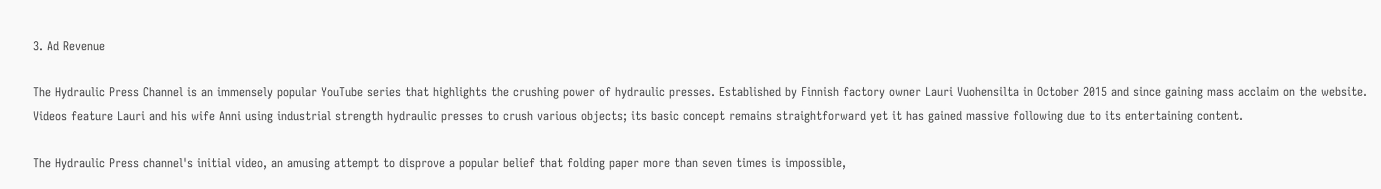3. Ad Revenue

The Hydraulic Press Channel is an immensely popular YouTube series that highlights the crushing power of hydraulic presses. Established by Finnish factory owner Lauri Vuohensilta in October 2015 and since gaining mass acclaim on the website. Videos feature Lauri and his wife Anni using industrial strength hydraulic presses to crush various objects; its basic concept remains straightforward yet it has gained massive following due to its entertaining content.

The Hydraulic Press channel's initial video, an amusing attempt to disprove a popular belief that folding paper more than seven times is impossible,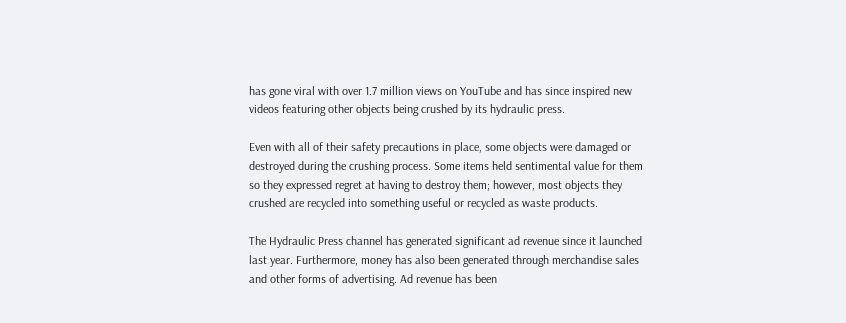has gone viral with over 1.7 million views on YouTube and has since inspired new videos featuring other objects being crushed by its hydraulic press.

Even with all of their safety precautions in place, some objects were damaged or destroyed during the crushing process. Some items held sentimental value for them so they expressed regret at having to destroy them; however, most objects they crushed are recycled into something useful or recycled as waste products.

The Hydraulic Press channel has generated significant ad revenue since it launched last year. Furthermore, money has also been generated through merchandise sales and other forms of advertising. Ad revenue has been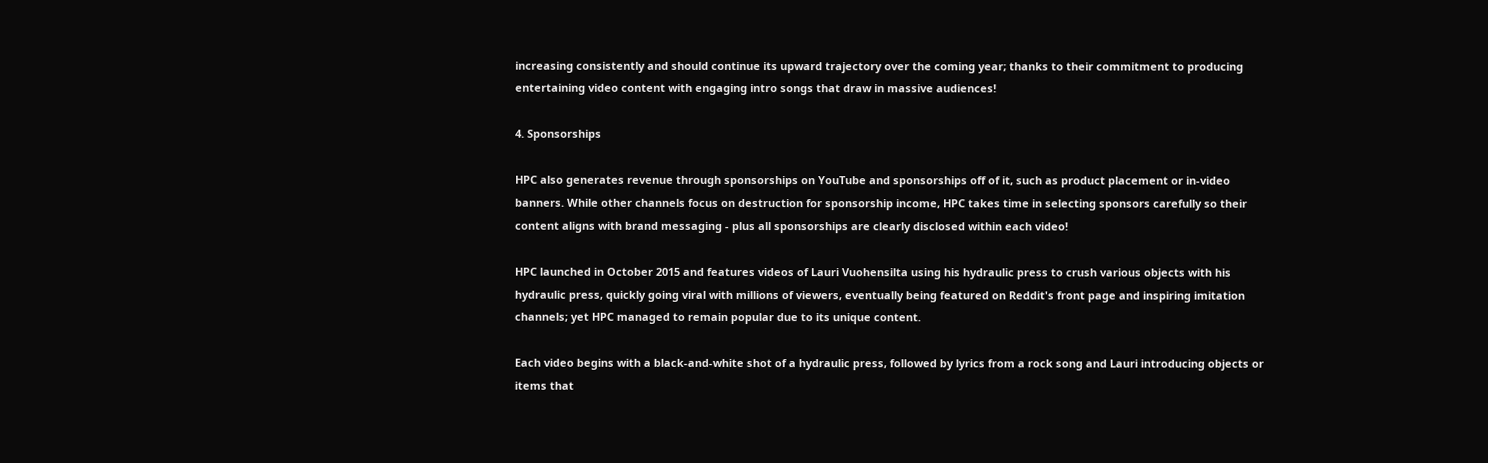increasing consistently and should continue its upward trajectory over the coming year; thanks to their commitment to producing entertaining video content with engaging intro songs that draw in massive audiences!

4. Sponsorships

HPC also generates revenue through sponsorships on YouTube and sponsorships off of it, such as product placement or in-video banners. While other channels focus on destruction for sponsorship income, HPC takes time in selecting sponsors carefully so their content aligns with brand messaging - plus all sponsorships are clearly disclosed within each video!

HPC launched in October 2015 and features videos of Lauri Vuohensilta using his hydraulic press to crush various objects with his hydraulic press, quickly going viral with millions of viewers, eventually being featured on Reddit's front page and inspiring imitation channels; yet HPC managed to remain popular due to its unique content.

Each video begins with a black-and-white shot of a hydraulic press, followed by lyrics from a rock song and Lauri introducing objects or items that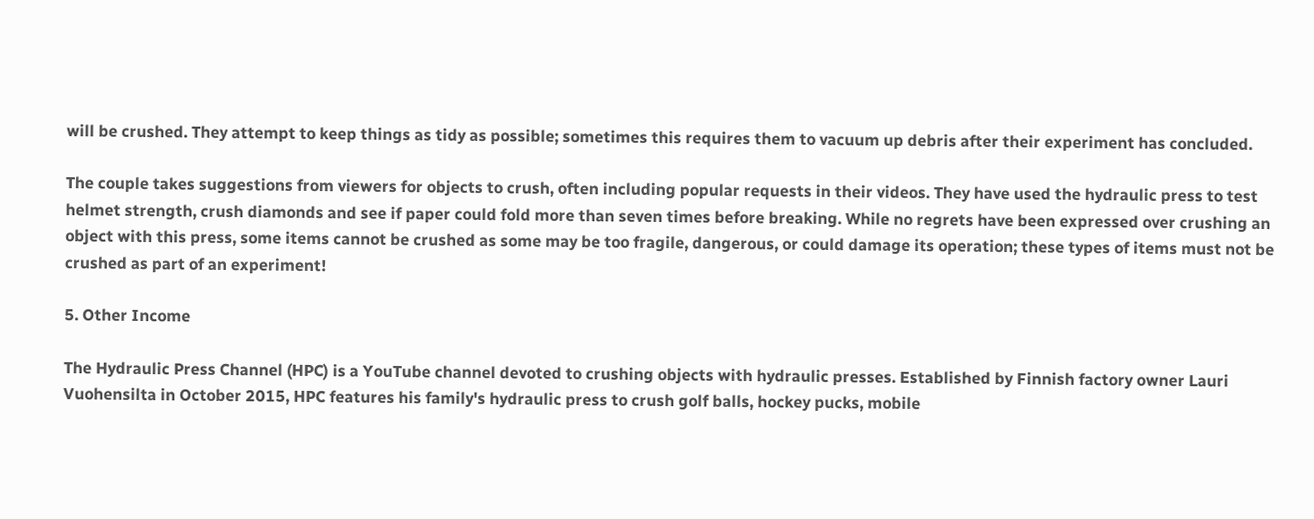will be crushed. They attempt to keep things as tidy as possible; sometimes this requires them to vacuum up debris after their experiment has concluded.

The couple takes suggestions from viewers for objects to crush, often including popular requests in their videos. They have used the hydraulic press to test helmet strength, crush diamonds and see if paper could fold more than seven times before breaking. While no regrets have been expressed over crushing an object with this press, some items cannot be crushed as some may be too fragile, dangerous, or could damage its operation; these types of items must not be crushed as part of an experiment!

5. Other Income

The Hydraulic Press Channel (HPC) is a YouTube channel devoted to crushing objects with hydraulic presses. Established by Finnish factory owner Lauri Vuohensilta in October 2015, HPC features his family's hydraulic press to crush golf balls, hockey pucks, mobile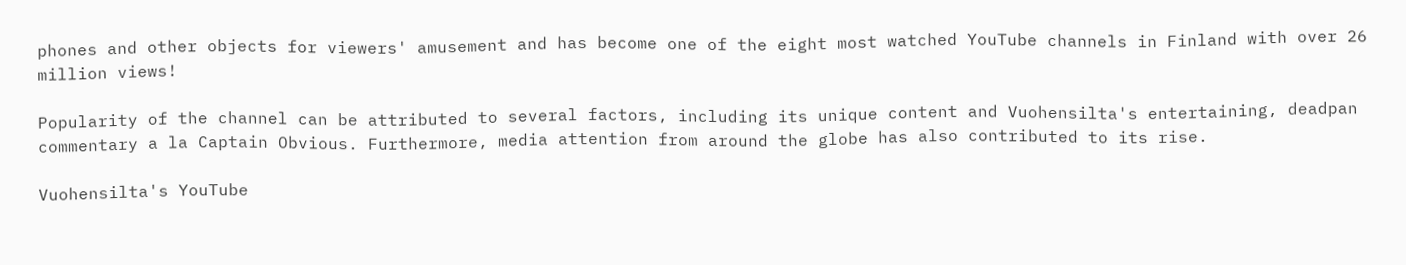phones and other objects for viewers' amusement and has become one of the eight most watched YouTube channels in Finland with over 26 million views!

Popularity of the channel can be attributed to several factors, including its unique content and Vuohensilta's entertaining, deadpan commentary a la Captain Obvious. Furthermore, media attention from around the globe has also contributed to its rise.

Vuohensilta's YouTube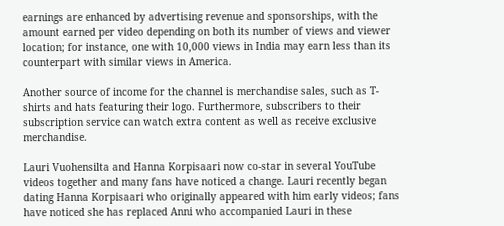earnings are enhanced by advertising revenue and sponsorships, with the amount earned per video depending on both its number of views and viewer location; for instance, one with 10,000 views in India may earn less than its counterpart with similar views in America.

Another source of income for the channel is merchandise sales, such as T-shirts and hats featuring their logo. Furthermore, subscribers to their subscription service can watch extra content as well as receive exclusive merchandise.

Lauri Vuohensilta and Hanna Korpisaari now co-star in several YouTube videos together and many fans have noticed a change. Lauri recently began dating Hanna Korpisaari who originally appeared with him early videos; fans have noticed she has replaced Anni who accompanied Lauri in these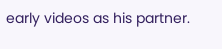early videos as his partner.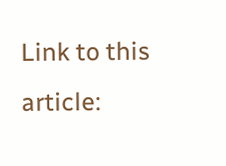Link to this article: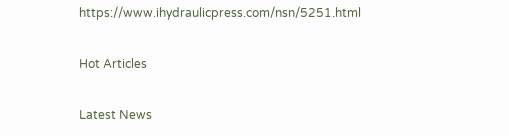https://www.ihydraulicpress.com/nsn/5251.html

Hot Articles

Latest News